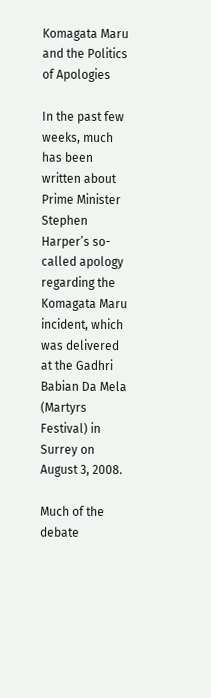Komagata Maru and the Politics of Apologies

In the past few weeks, much has been written about Prime Minister Stephen Harper’s so-called apology regarding the Komagata Maru incident, which was delivered at the Gadhri Babian Da Mela (Martyrs Festival) in Surrey on August 3, 2008.

Much of the debate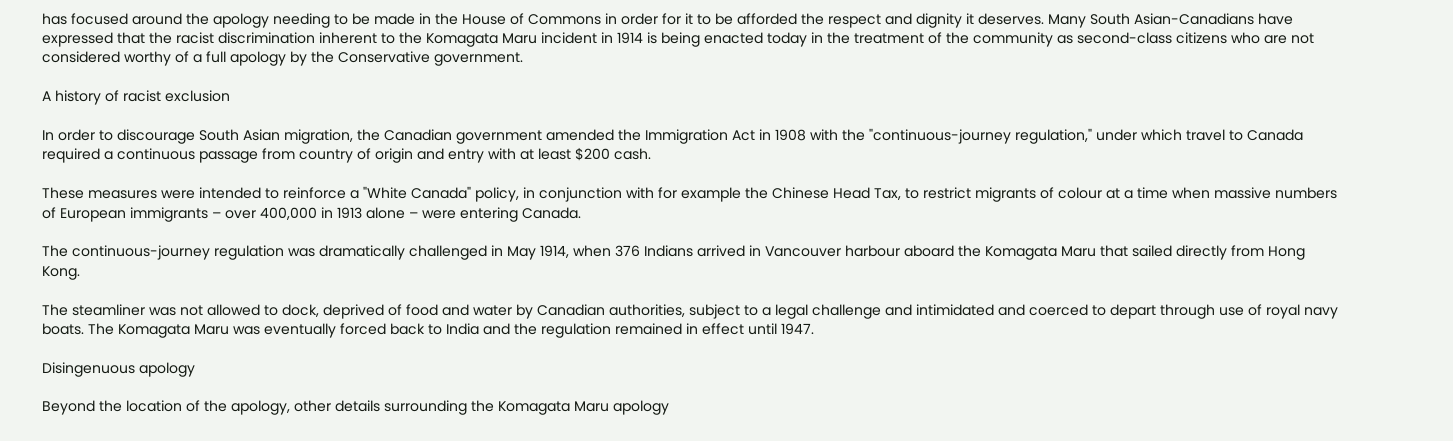has focused around the apology needing to be made in the House of Commons in order for it to be afforded the respect and dignity it deserves. Many South Asian-Canadians have expressed that the racist discrimination inherent to the Komagata Maru incident in 1914 is being enacted today in the treatment of the community as second-class citizens who are not considered worthy of a full apology by the Conservative government.

A history of racist exclusion

In order to discourage South Asian migration, the Canadian government amended the Immigration Act in 1908 with the "continuous-journey regulation," under which travel to Canada required a continuous passage from country of origin and entry with at least $200 cash.

These measures were intended to reinforce a "White Canada" policy, in conjunction with for example the Chinese Head Tax, to restrict migrants of colour at a time when massive numbers of European immigrants – over 400,000 in 1913 alone – were entering Canada.

The continuous-journey regulation was dramatically challenged in May 1914, when 376 Indians arrived in Vancouver harbour aboard the Komagata Maru that sailed directly from Hong Kong.

The steamliner was not allowed to dock, deprived of food and water by Canadian authorities, subject to a legal challenge and intimidated and coerced to depart through use of royal navy boats. The Komagata Maru was eventually forced back to India and the regulation remained in effect until 1947.

Disingenuous apology

Beyond the location of the apology, other details surrounding the Komagata Maru apology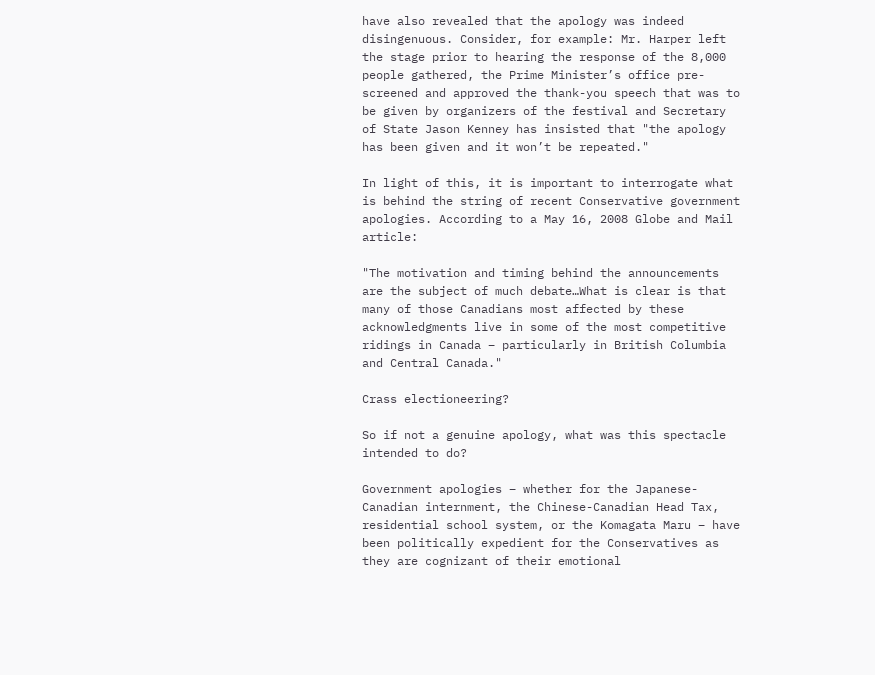have also revealed that the apology was indeed disingenuous. Consider, for example: Mr. Harper left the stage prior to hearing the response of the 8,000 people gathered, the Prime Minister’s office pre-screened and approved the thank-you speech that was to be given by organizers of the festival and Secretary of State Jason Kenney has insisted that "the apology has been given and it won’t be repeated."

In light of this, it is important to interrogate what is behind the string of recent Conservative government apologies. According to a May 16, 2008 Globe and Mail article:

"The motivation and timing behind the announcements are the subject of much debate…What is clear is that many of those Canadians most affected by these acknowledgments live in some of the most competitive ridings in Canada – particularly in British Columbia and Central Canada."

Crass electioneering?

So if not a genuine apology, what was this spectacle intended to do?

Government apologies – whether for the Japanese-Canadian internment, the Chinese-Canadian Head Tax, residential school system, or the Komagata Maru – have been politically expedient for the Conservatives as they are cognizant of their emotional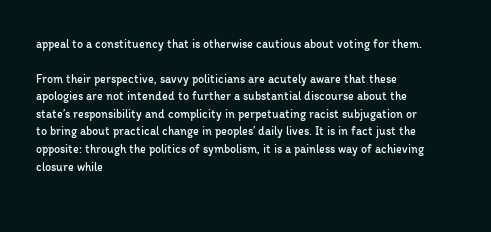appeal to a constituency that is otherwise cautious about voting for them.

From their perspective, savvy politicians are acutely aware that these apologies are not intended to further a substantial discourse about the state’s responsibility and complicity in perpetuating racist subjugation or to bring about practical change in peoples’ daily lives. It is in fact just the opposite: through the politics of symbolism, it is a painless way of achieving closure while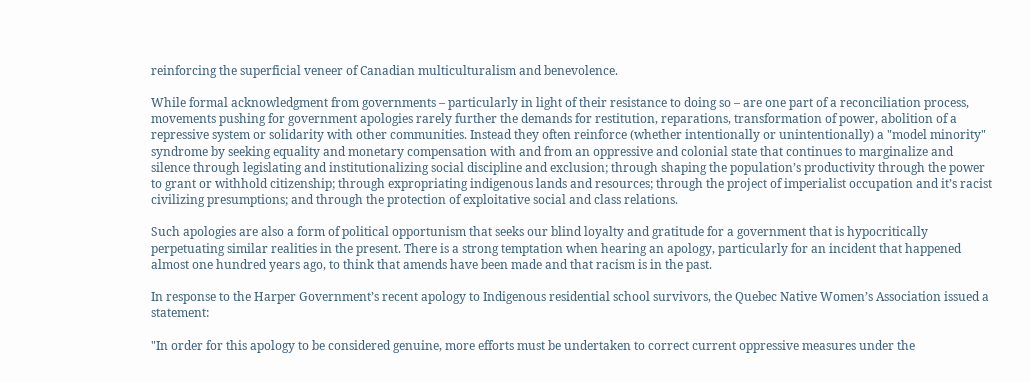reinforcing the superficial veneer of Canadian multiculturalism and benevolence.

While formal acknowledgment from governments – particularly in light of their resistance to doing so – are one part of a reconciliation process, movements pushing for government apologies rarely further the demands for restitution, reparations, transformation of power, abolition of a repressive system or solidarity with other communities. Instead they often reinforce (whether intentionally or unintentionally) a "model minority" syndrome by seeking equality and monetary compensation with and from an oppressive and colonial state that continues to marginalize and silence through legislating and institutionalizing social discipline and exclusion; through shaping the population’s productivity through the power to grant or withhold citizenship; through expropriating indigenous lands and resources; through the project of imperialist occupation and it’s racist civilizing presumptions; and through the protection of exploitative social and class relations.

Such apologies are also a form of political opportunism that seeks our blind loyalty and gratitude for a government that is hypocritically perpetuating similar realities in the present. There is a strong temptation when hearing an apology, particularly for an incident that happened almost one hundred years ago, to think that amends have been made and that racism is in the past.

In response to the Harper Government’s recent apology to Indigenous residential school survivors, the Quebec Native Women’s Association issued a statement:

"In order for this apology to be considered genuine, more efforts must be undertaken to correct current oppressive measures under the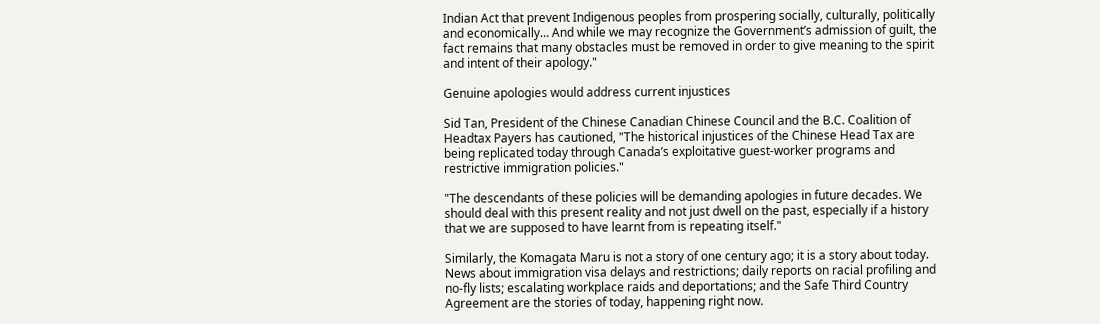Indian Act that prevent Indigenous peoples from prospering socially, culturally, politically and economically… And while we may recognize the Government’s admission of guilt, the fact remains that many obstacles must be removed in order to give meaning to the spirit and intent of their apology."

Genuine apologies would address current injustices

Sid Tan, President of the Chinese Canadian Chinese Council and the B.C. Coalition of Headtax Payers has cautioned, "The historical injustices of the Chinese Head Tax are being replicated today through Canada’s exploitative guest-worker programs and restrictive immigration policies."

"The descendants of these policies will be demanding apologies in future decades. We should deal with this present reality and not just dwell on the past, especially if a history that we are supposed to have learnt from is repeating itself."

Similarly, the Komagata Maru is not a story of one century ago; it is a story about today. News about immigration visa delays and restrictions; daily reports on racial profiling and no-fly lists; escalating workplace raids and deportations; and the Safe Third Country Agreement are the stories of today, happening right now.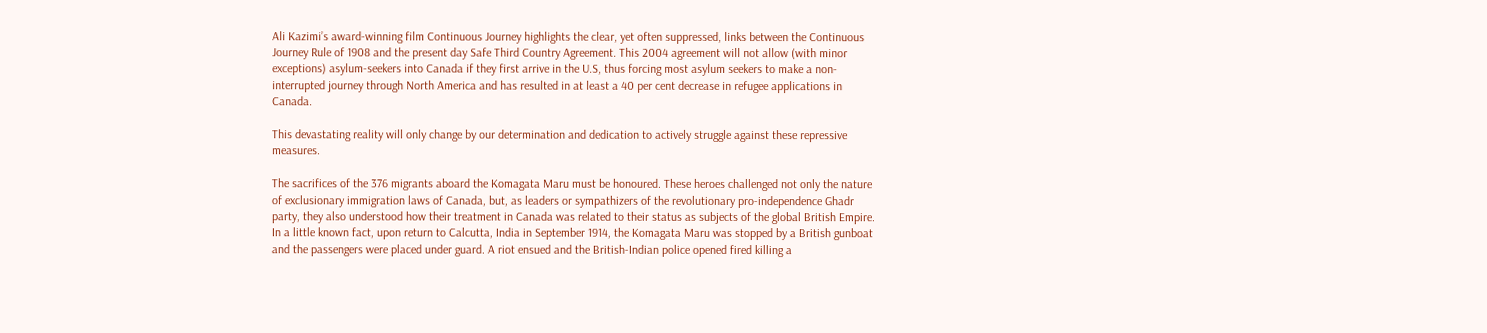Ali Kazimi’s award-winning film Continuous Journey highlights the clear, yet often suppressed, links between the Continuous Journey Rule of 1908 and the present day Safe Third Country Agreement. This 2004 agreement will not allow (with minor exceptions) asylum-seekers into Canada if they first arrive in the U.S, thus forcing most asylum seekers to make a non-interrupted journey through North America and has resulted in at least a 40 per cent decrease in refugee applications in Canada.

This devastating reality will only change by our determination and dedication to actively struggle against these repressive measures.

The sacrifices of the 376 migrants aboard the Komagata Maru must be honoured. These heroes challenged not only the nature of exclusionary immigration laws of Canada, but, as leaders or sympathizers of the revolutionary pro-independence Ghadr party, they also understood how their treatment in Canada was related to their status as subjects of the global British Empire. In a little known fact, upon return to Calcutta, India in September 1914, the Komagata Maru was stopped by a British gunboat and the passengers were placed under guard. A riot ensued and the British-Indian police opened fired killing a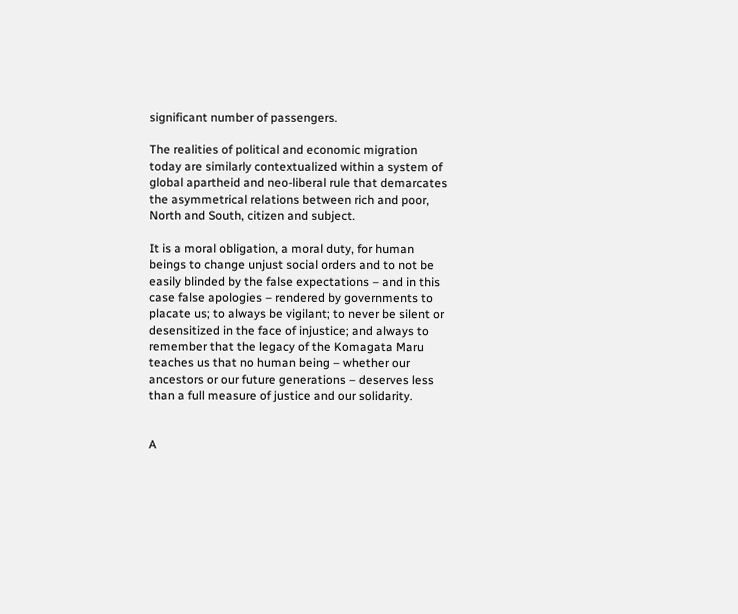significant number of passengers.

The realities of political and economic migration today are similarly contextualized within a system of global apartheid and neo-liberal rule that demarcates the asymmetrical relations between rich and poor, North and South, citizen and subject.

It is a moral obligation, a moral duty, for human beings to change unjust social orders and to not be easily blinded by the false expectations – and in this case false apologies – rendered by governments to placate us; to always be vigilant; to never be silent or desensitized in the face of injustice; and always to remember that the legacy of the Komagata Maru teaches us that no human being – whether our ancestors or our future generations – deserves less than a full measure of justice and our solidarity.


A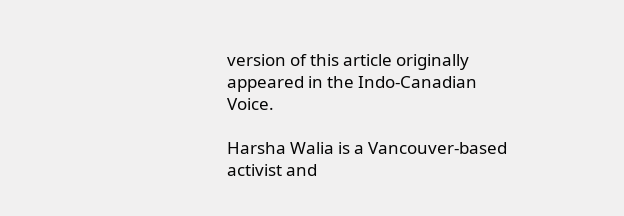version of this article originally appeared in the Indo-Canadian Voice.

Harsha Walia is a Vancouver-based activist and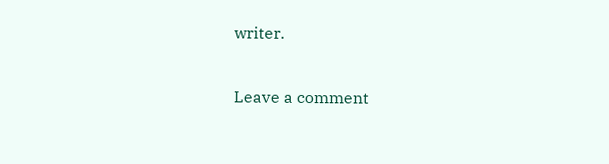writer.

Leave a comment